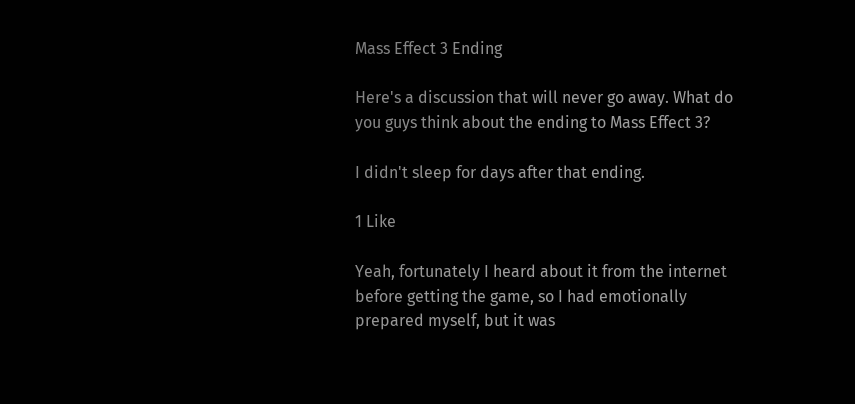Mass Effect 3 Ending

Here's a discussion that will never go away. What do you guys think about the ending to Mass Effect 3?

I didn't sleep for days after that ending.

1 Like

Yeah, fortunately I heard about it from the internet before getting the game, so I had emotionally prepared myself, but it was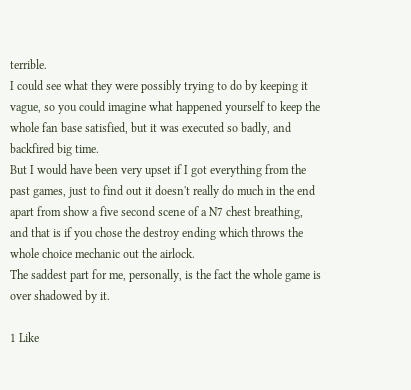terrible.
I could see what they were possibly trying to do by keeping it vague, so you could imagine what happened yourself to keep the whole fan base satisfied, but it was executed so badly, and backfired big time.
But I would have been very upset if I got everything from the past games, just to find out it doesn't really do much in the end apart from show a five second scene of a N7 chest breathing, and that is if you chose the destroy ending which throws the whole choice mechanic out the airlock.
The saddest part for me, personally, is the fact the whole game is over shadowed by it.

1 Like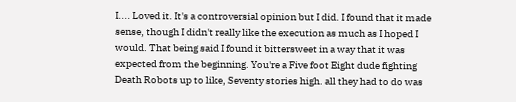I.... Loved it. It's a controversial opinion but I did. I found that it made sense, though I didn't really like the execution as much as I hoped I would. That being said I found it bittersweet in a way that it was expected from the beginning. You're a Five foot Eight dude fighting Death Robots up to like, Seventy stories high. all they had to do was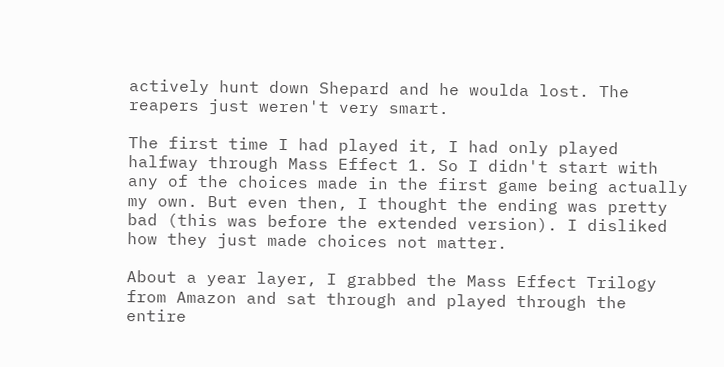actively hunt down Shepard and he woulda lost. The reapers just weren't very smart.

The first time I had played it, I had only played halfway through Mass Effect 1. So I didn't start with any of the choices made in the first game being actually my own. But even then, I thought the ending was pretty bad (this was before the extended version). I disliked how they just made choices not matter.

About a year layer, I grabbed the Mass Effect Trilogy from Amazon and sat through and played through the entire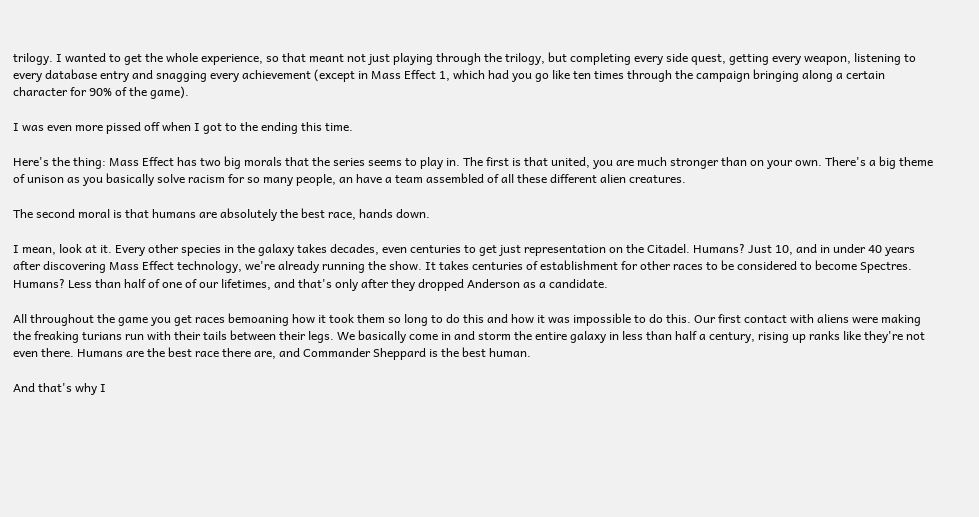trilogy. I wanted to get the whole experience, so that meant not just playing through the trilogy, but completing every side quest, getting every weapon, listening to every database entry and snagging every achievement (except in Mass Effect 1, which had you go like ten times through the campaign bringing along a certain character for 90% of the game).

I was even more pissed off when I got to the ending this time.

Here's the thing: Mass Effect has two big morals that the series seems to play in. The first is that united, you are much stronger than on your own. There's a big theme of unison as you basically solve racism for so many people, an have a team assembled of all these different alien creatures.

The second moral is that humans are absolutely the best race, hands down.

I mean, look at it. Every other species in the galaxy takes decades, even centuries to get just representation on the Citadel. Humans? Just 10, and in under 40 years after discovering Mass Effect technology, we're already running the show. It takes centuries of establishment for other races to be considered to become Spectres. Humans? Less than half of one of our lifetimes, and that's only after they dropped Anderson as a candidate.

All throughout the game you get races bemoaning how it took them so long to do this and how it was impossible to do this. Our first contact with aliens were making the freaking turians run with their tails between their legs. We basically come in and storm the entire galaxy in less than half a century, rising up ranks like they're not even there. Humans are the best race there are, and Commander Sheppard is the best human.

And that's why I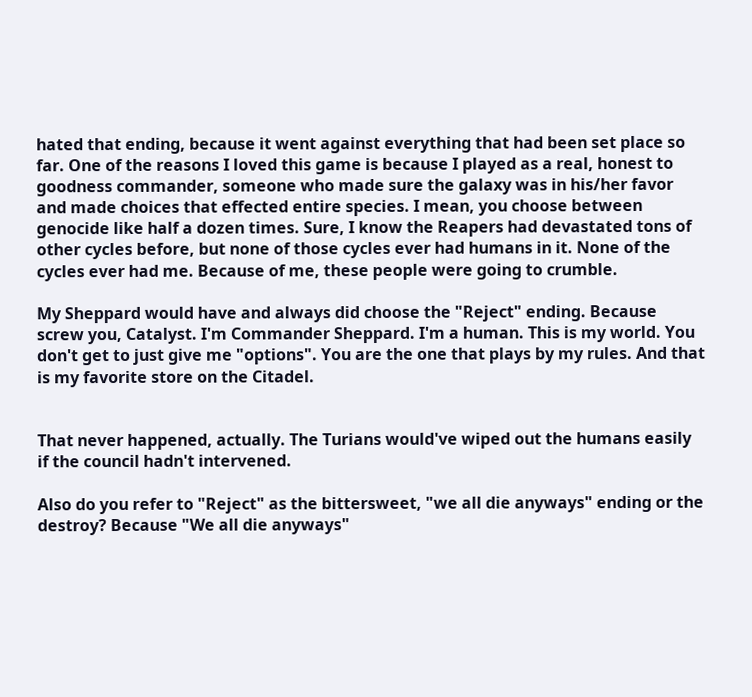hated that ending, because it went against everything that had been set place so far. One of the reasons I loved this game is because I played as a real, honest to goodness commander, someone who made sure the galaxy was in his/her favor and made choices that effected entire species. I mean, you choose between genocide like half a dozen times. Sure, I know the Reapers had devastated tons of other cycles before, but none of those cycles ever had humans in it. None of the cycles ever had me. Because of me, these people were going to crumble.

My Sheppard would have and always did choose the "Reject" ending. Because screw you, Catalyst. I'm Commander Sheppard. I'm a human. This is my world. You don't get to just give me "options". You are the one that plays by my rules. And that is my favorite store on the Citadel.


That never happened, actually. The Turians would've wiped out the humans easily if the council hadn't intervened.

Also do you refer to "Reject" as the bittersweet, "we all die anyways" ending or the destroy? Because "We all die anyways"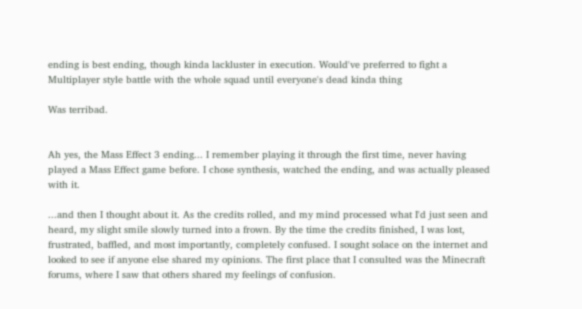ending is best ending, though kinda lackluster in execution. Would've preferred to fight a Multiplayer style battle with the whole squad until everyone's dead kinda thing

Was terribad.


Ah yes, the Mass Effect 3 ending... I remember playing it through the first time, never having played a Mass Effect game before. I chose synthesis, watched the ending, and was actually pleased with it.

...and then I thought about it. As the credits rolled, and my mind processed what I'd just seen and heard, my slight smile slowly turned into a frown. By the time the credits finished, I was lost, frustrated, baffled, and most importantly, completely confused. I sought solace on the internet and looked to see if anyone else shared my opinions. The first place that I consulted was the Minecraft forums, where I saw that others shared my feelings of confusion.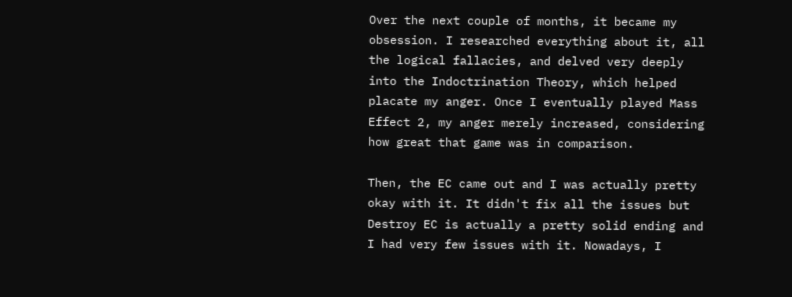Over the next couple of months, it became my obsession. I researched everything about it, all the logical fallacies, and delved very deeply into the Indoctrination Theory, which helped placate my anger. Once I eventually played Mass Effect 2, my anger merely increased, considering how great that game was in comparison.

Then, the EC came out and I was actually pretty okay with it. It didn't fix all the issues but Destroy EC is actually a pretty solid ending and I had very few issues with it. Nowadays, I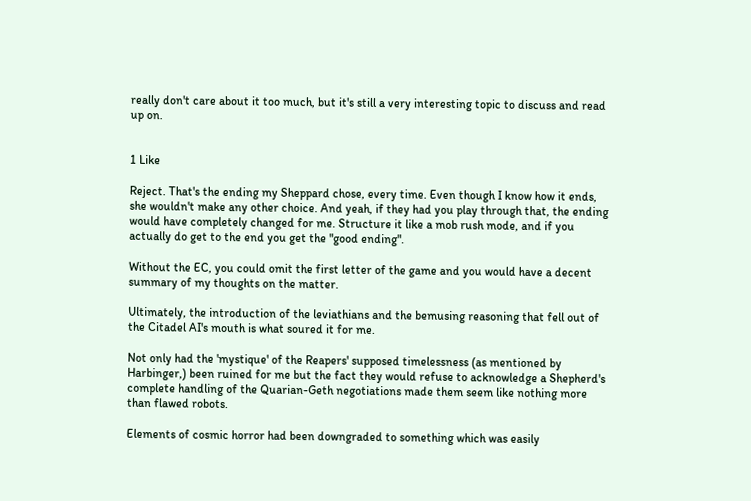really don't care about it too much, but it's still a very interesting topic to discuss and read up on.


1 Like

Reject. That's the ending my Sheppard chose, every time. Even though I know how it ends, she wouldn't make any other choice. And yeah, if they had you play through that, the ending would have completely changed for me. Structure it like a mob rush mode, and if you actually do get to the end you get the "good ending".

Without the EC, you could omit the first letter of the game and you would have a decent summary of my thoughts on the matter.

Ultimately, the introduction of the leviathians and the bemusing reasoning that fell out of the Citadel AI's mouth is what soured it for me.

Not only had the 'mystique' of the Reapers' supposed timelessness (as mentioned by Harbinger,) been ruined for me but the fact they would refuse to acknowledge a Shepherd's complete handling of the Quarian-Geth negotiations made them seem like nothing more than flawed robots.

Elements of cosmic horror had been downgraded to something which was easily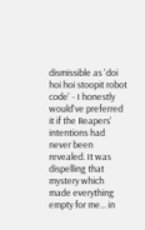dismissible as 'doi hoi hoi stoopit robot code' - I honestly would've preferred it if the Reapers' intentions had never been revealed. It was dispelling that mystery which made everything empty for me... in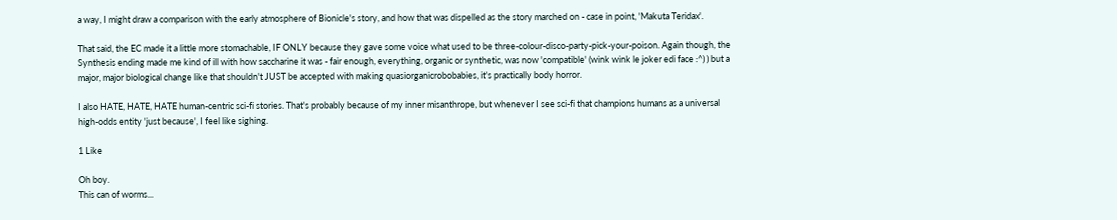a way, I might draw a comparison with the early atmosphere of Bionicle's story, and how that was dispelled as the story marched on - case in point, 'Makuta Teridax'.

That said, the EC made it a little more stomachable, IF ONLY because they gave some voice what used to be three-colour-disco-party-pick-your-poison. Again though, the Synthesis ending made me kind of ill with how saccharine it was - fair enough, everything, organic or synthetic, was now 'compatible' (wink wink le joker edi face :^) ) but a major, major biological change like that shouldn't JUST be accepted with making quasiorganicrobobabies, it's practically body horror.

I also HATE, HATE, HATE human-centric sci-fi stories. That's probably because of my inner misanthrope, but whenever I see sci-fi that champions humans as a universal high-odds entity 'just because', I feel like sighing.

1 Like

Oh boy.
This can of worms...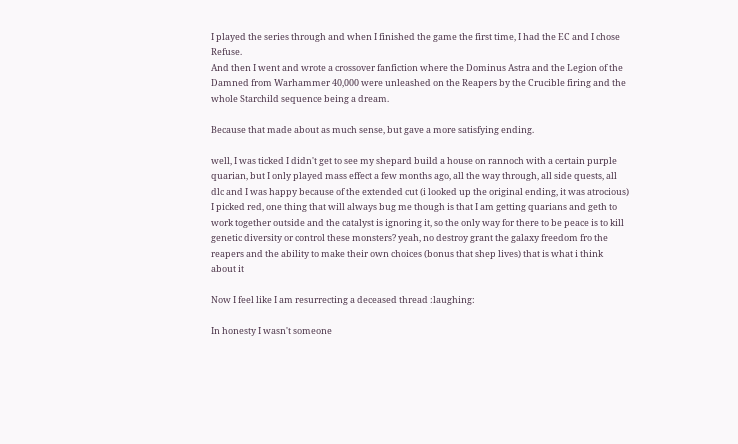I played the series through and when I finished the game the first time, I had the EC and I chose Refuse.
And then I went and wrote a crossover fanfiction where the Dominus Astra and the Legion of the Damned from Warhammer 40,000 were unleashed on the Reapers by the Crucible firing and the whole Starchild sequence being a dream.

Because that made about as much sense, but gave a more satisfying ending.

well, I was ticked I didn't get to see my shepard build a house on rannoch with a certain purple quarian, but I only played mass effect a few months ago, all the way through, all side quests, all dlc and I was happy because of the extended cut (i looked up the original ending, it was atrocious) I picked red, one thing that will always bug me though is that I am getting quarians and geth to work together outside and the catalyst is ignoring it, so the only way for there to be peace is to kill genetic diversity or control these monsters? yeah, no destroy grant the galaxy freedom fro the reapers and the ability to make their own choices (bonus that shep lives) that is what i think about it

Now I feel like I am resurrecting a deceased thread :laughing:

In honesty I wasn't someone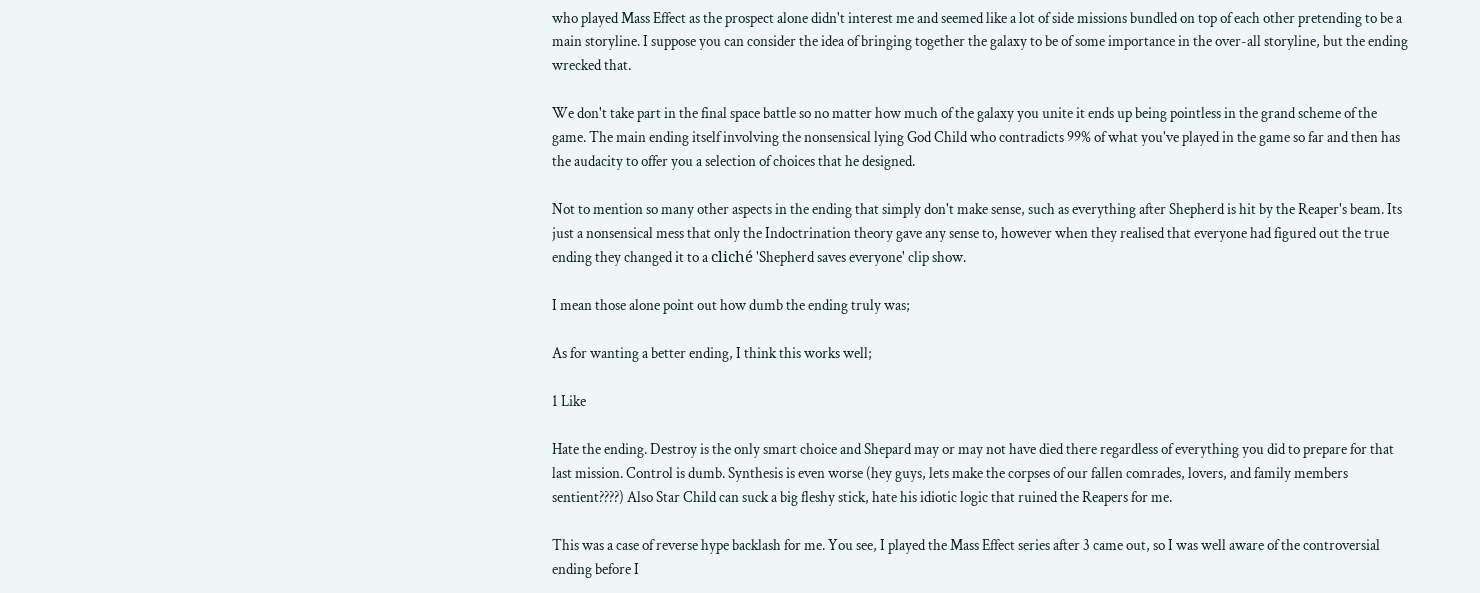who played Mass Effect as the prospect alone didn't interest me and seemed like a lot of side missions bundled on top of each other pretending to be a main storyline. I suppose you can consider the idea of bringing together the galaxy to be of some importance in the over-all storyline, but the ending wrecked that.

We don't take part in the final space battle so no matter how much of the galaxy you unite it ends up being pointless in the grand scheme of the game. The main ending itself involving the nonsensical lying God Child who contradicts 99% of what you've played in the game so far and then has the audacity to offer you a selection of choices that he designed.

Not to mention so many other aspects in the ending that simply don't make sense, such as everything after Shepherd is hit by the Reaper's beam. Its just a nonsensical mess that only the Indoctrination theory gave any sense to, however when they realised that everyone had figured out the true ending they changed it to a cliché 'Shepherd saves everyone' clip show.

I mean those alone point out how dumb the ending truly was;

As for wanting a better ending, I think this works well;

1 Like

Hate the ending. Destroy is the only smart choice and Shepard may or may not have died there regardless of everything you did to prepare for that last mission. Control is dumb. Synthesis is even worse (hey guys, lets make the corpses of our fallen comrades, lovers, and family members sentient????) Also Star Child can suck a big fleshy stick, hate his idiotic logic that ruined the Reapers for me.

This was a case of reverse hype backlash for me. You see, I played the Mass Effect series after 3 came out, so I was well aware of the controversial ending before I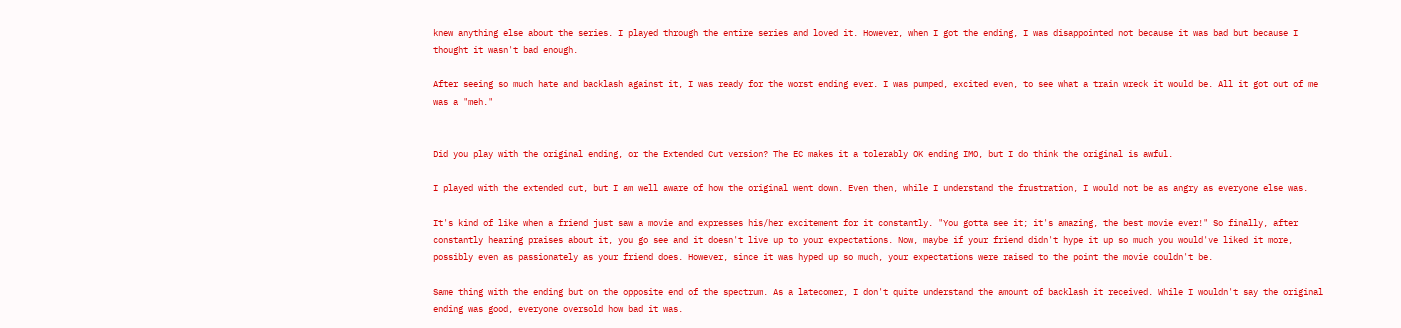knew anything else about the series. I played through the entire series and loved it. However, when I got the ending, I was disappointed not because it was bad but because I thought it wasn't bad enough.

After seeing so much hate and backlash against it, I was ready for the worst ending ever. I was pumped, excited even, to see what a train wreck it would be. All it got out of me was a "meh."


Did you play with the original ending, or the Extended Cut version? The EC makes it a tolerably OK ending IMO, but I do think the original is awful.

I played with the extended cut, but I am well aware of how the original went down. Even then, while I understand the frustration, I would not be as angry as everyone else was.

It's kind of like when a friend just saw a movie and expresses his/her excitement for it constantly. "You gotta see it; it's amazing, the best movie ever!" So finally, after constantly hearing praises about it, you go see and it doesn't live up to your expectations. Now, maybe if your friend didn't hype it up so much you would've liked it more, possibly even as passionately as your friend does. However, since it was hyped up so much, your expectations were raised to the point the movie couldn't be.

Same thing with the ending but on the opposite end of the spectrum. As a latecomer, I don't quite understand the amount of backlash it received. While I wouldn't say the original ending was good, everyone oversold how bad it was.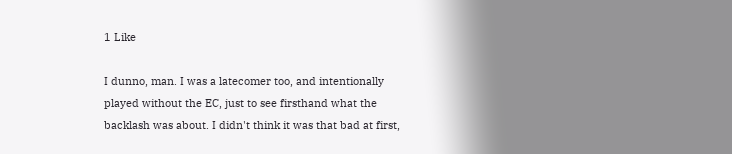1 Like

I dunno, man. I was a latecomer too, and intentionally played without the EC, just to see firsthand what the backlash was about. I didn't think it was that bad at first,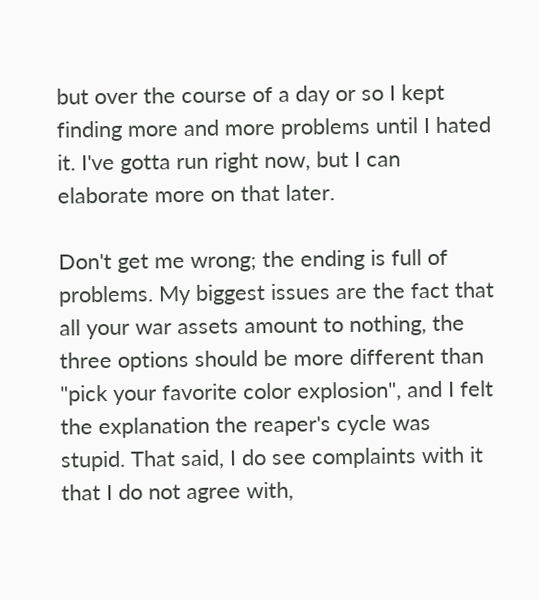but over the course of a day or so I kept finding more and more problems until I hated it. I've gotta run right now, but I can elaborate more on that later.

Don't get me wrong; the ending is full of problems. My biggest issues are the fact that all your war assets amount to nothing, the three options should be more different than "pick your favorite color explosion", and I felt the explanation the reaper's cycle was stupid. That said, I do see complaints with it that I do not agree with,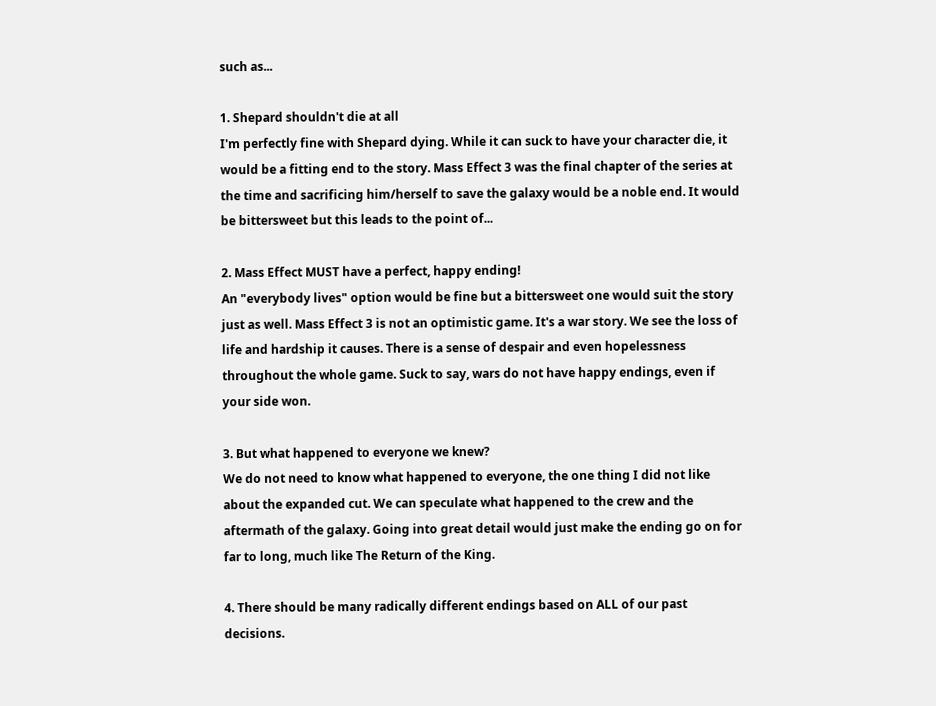such as...

1. Shepard shouldn't die at all
I'm perfectly fine with Shepard dying. While it can suck to have your character die, it would be a fitting end to the story. Mass Effect 3 was the final chapter of the series at the time and sacrificing him/herself to save the galaxy would be a noble end. It would be bittersweet but this leads to the point of...

2. Mass Effect MUST have a perfect, happy ending!
An "everybody lives" option would be fine but a bittersweet one would suit the story just as well. Mass Effect 3 is not an optimistic game. It's a war story. We see the loss of life and hardship it causes. There is a sense of despair and even hopelessness throughout the whole game. Suck to say, wars do not have happy endings, even if your side won.

3. But what happened to everyone we knew?
We do not need to know what happened to everyone, the one thing I did not like about the expanded cut. We can speculate what happened to the crew and the aftermath of the galaxy. Going into great detail would just make the ending go on for far to long, much like The Return of the King.

4. There should be many radically different endings based on ALL of our past decisions.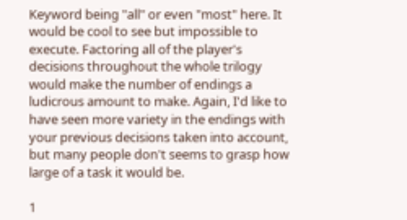Keyword being "all" or even "most" here. It would be cool to see but impossible to execute. Factoring all of the player's decisions throughout the whole trilogy would make the number of endings a ludicrous amount to make. Again, I'd like to have seen more variety in the endings with your previous decisions taken into account, but many people don't seems to grasp how large of a task it would be.

1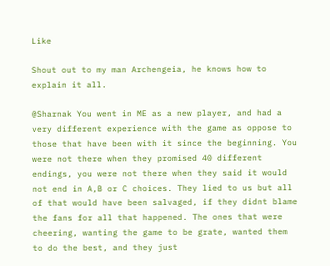Like

Shout out to my man Archengeia, he knows how to explain it all.

@Sharnak You went in ME as a new player, and had a very different experience with the game as oppose to those that have been with it since the beginning. You were not there when they promised 40 different endings, you were not there when they said it would not end in A,B or C choices. They lied to us but all of that would have been salvaged, if they didnt blame the fans for all that happened. The ones that were cheering, wanting the game to be grate, wanted them to do the best, and they just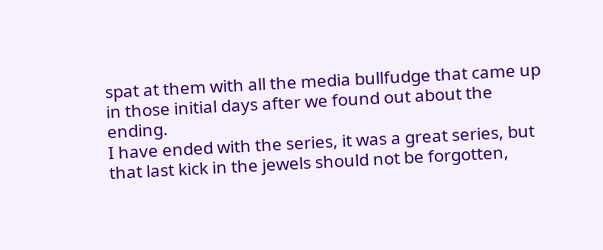spat at them with all the media bullfudge that came up in those initial days after we found out about the ending.
I have ended with the series, it was a great series, but that last kick in the jewels should not be forgotten,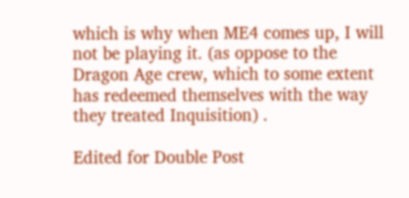which is why when ME4 comes up, I will not be playing it. (as oppose to the Dragon Age crew, which to some extent has redeemed themselves with the way they treated Inquisition) .

Edited for Double Post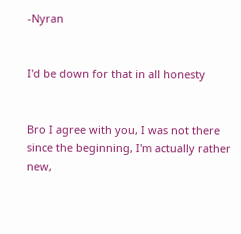-Nyran


I'd be down for that in all honesty


Bro I agree with you, I was not there since the beginning, I'm actually rather new,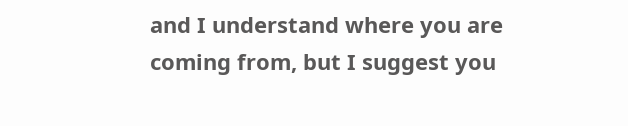and I understand where you are coming from, but I suggest you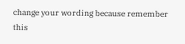change your wording because remember this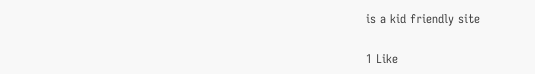is a kid friendly site

1 Like